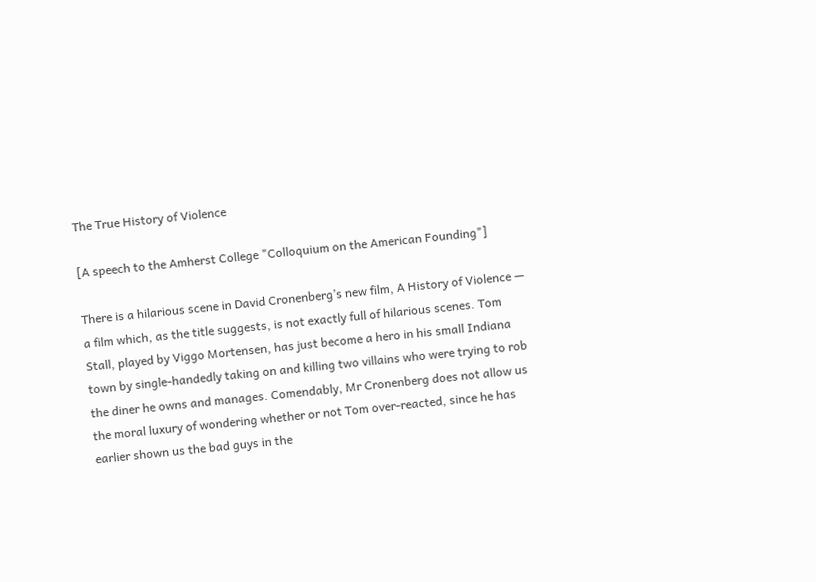The True History of Violence

[A speech to the Amherst College "Colloquium on the American Founding"]

There is a hilarious scene in David Cronenberg’s new film, A History of Violence — a film which, as the title suggests, is not exactly full of hilarious scenes. Tom Stall, played by Viggo Mortensen, has just become a hero in his small Indiana town by single-handedly taking on and killing two villains who were trying to rob the diner he owns and manages. Comendably, Mr Cronenberg does not allow us the moral luxury of wondering whether or not Tom over-reacted, since he has earlier shown us the bad guys in the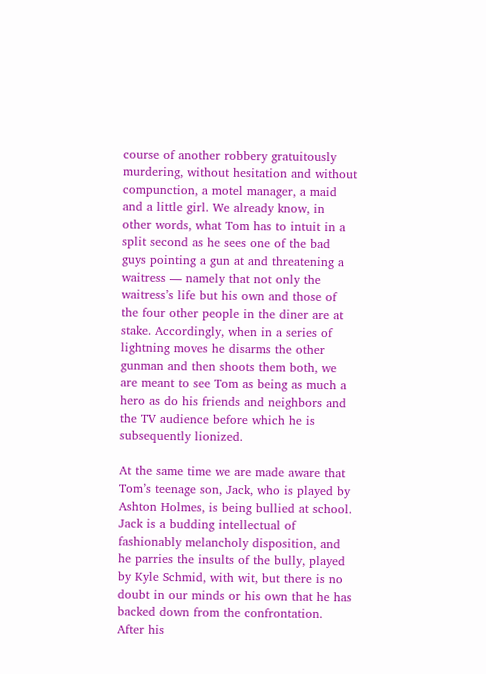course of another robbery gratuitously murdering, without hesitation and without compunction, a motel manager, a maid and a little girl. We already know, in other words, what Tom has to intuit in a split second as he sees one of the bad guys pointing a gun at and threatening a waitress — namely that not only the waitress’s life but his own and those of the four other people in the diner are at stake. Accordingly, when in a series of lightning moves he disarms the other gunman and then shoots them both, we are meant to see Tom as being as much a hero as do his friends and neighbors and the TV audience before which he is subsequently lionized.

At the same time we are made aware that Tom’s teenage son, Jack, who is played by Ashton Holmes, is being bullied at school. Jack is a budding intellectual of fashionably melancholy disposition, and he parries the insults of the bully, played by Kyle Schmid, with wit, but there is no doubt in our minds or his own that he has backed down from the confrontation. After his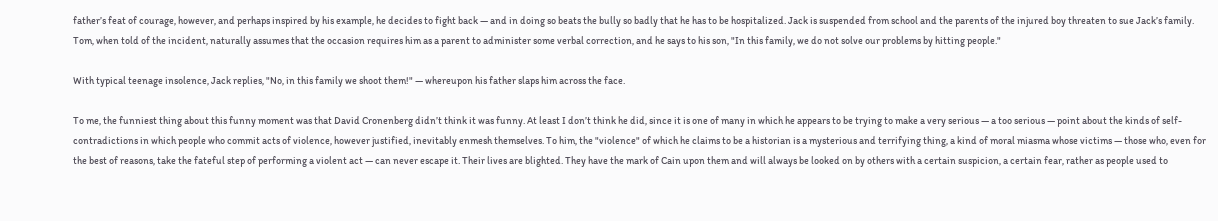father’s feat of courage, however, and perhaps inspired by his example, he decides to fight back — and in doing so beats the bully so badly that he has to be hospitalized. Jack is suspended from school and the parents of the injured boy threaten to sue Jack’s family. Tom, when told of the incident, naturally assumes that the occasion requires him as a parent to administer some verbal correction, and he says to his son, "In this family, we do not solve our problems by hitting people."

With typical teenage insolence, Jack replies, "No, in this family we shoot them!" — whereupon his father slaps him across the face.

To me, the funniest thing about this funny moment was that David Cronenberg didn’t think it was funny. At least I don’t think he did, since it is one of many in which he appears to be trying to make a very serious — a too serious — point about the kinds of self-contradictions in which people who commit acts of violence, however justified, inevitably enmesh themselves. To him, the "violence" of which he claims to be a historian is a mysterious and terrifying thing, a kind of moral miasma whose victims — those who, even for the best of reasons, take the fateful step of performing a violent act — can never escape it. Their lives are blighted. They have the mark of Cain upon them and will always be looked on by others with a certain suspicion, a certain fear, rather as people used to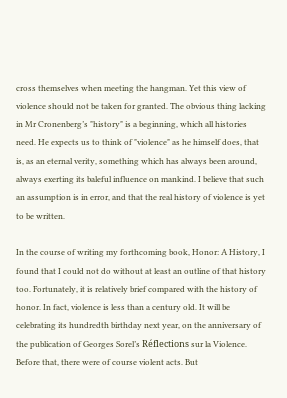cross themselves when meeting the hangman. Yet this view of violence should not be taken for granted. The obvious thing lacking in Mr Cronenberg’s "history" is a beginning, which all histories need. He expects us to think of "violence" as he himself does, that is, as an eternal verity, something which has always been around, always exerting its baleful influence on mankind. I believe that such an assumption is in error, and that the real history of violence is yet to be written.

In the course of writing my forthcoming book, Honor: A History, I found that I could not do without at least an outline of that history too. Fortunately, it is relatively brief compared with the history of honor. In fact, violence is less than a century old. It will be celebrating its hundredth birthday next year, on the anniversary of the publication of Georges Sorel’s Réflections sur la Violence. Before that, there were of course violent acts. But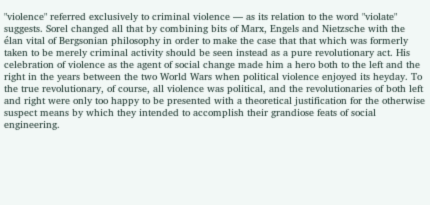"violence" referred exclusively to criminal violence — as its relation to the word "violate" suggests. Sorel changed all that by combining bits of Marx, Engels and Nietzsche with the élan vital of Bergsonian philosophy in order to make the case that that which was formerly taken to be merely criminal activity should be seen instead as a pure revolutionary act. His celebration of violence as the agent of social change made him a hero both to the left and the right in the years between the two World Wars when political violence enjoyed its heyday. To the true revolutionary, of course, all violence was political, and the revolutionaries of both left and right were only too happy to be presented with a theoretical justification for the otherwise suspect means by which they intended to accomplish their grandiose feats of social engineering.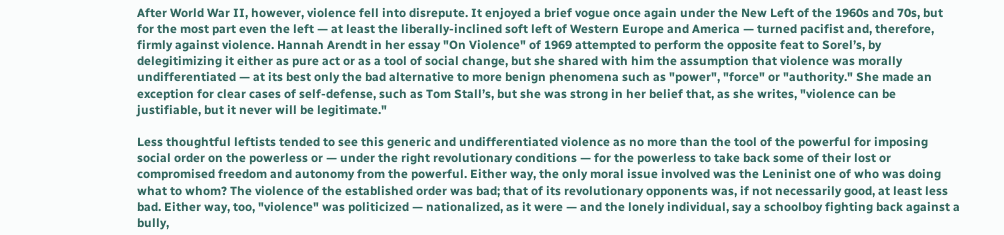After World War II, however, violence fell into disrepute. It enjoyed a brief vogue once again under the New Left of the 1960s and 70s, but for the most part even the left — at least the liberally-inclined soft left of Western Europe and America — turned pacifist and, therefore, firmly against violence. Hannah Arendt in her essay "On Violence" of 1969 attempted to perform the opposite feat to Sorel’s, by delegitimizing it either as pure act or as a tool of social change, but she shared with him the assumption that violence was morally undifferentiated — at its best only the bad alternative to more benign phenomena such as "power", "force" or "authority." She made an exception for clear cases of self-defense, such as Tom Stall’s, but she was strong in her belief that, as she writes, "violence can be justifiable, but it never will be legitimate."

Less thoughtful leftists tended to see this generic and undifferentiated violence as no more than the tool of the powerful for imposing social order on the powerless or — under the right revolutionary conditions — for the powerless to take back some of their lost or compromised freedom and autonomy from the powerful. Either way, the only moral issue involved was the Leninist one of who was doing what to whom? The violence of the established order was bad; that of its revolutionary opponents was, if not necessarily good, at least less bad. Either way, too, "violence" was politicized — nationalized, as it were — and the lonely individual, say a schoolboy fighting back against a bully,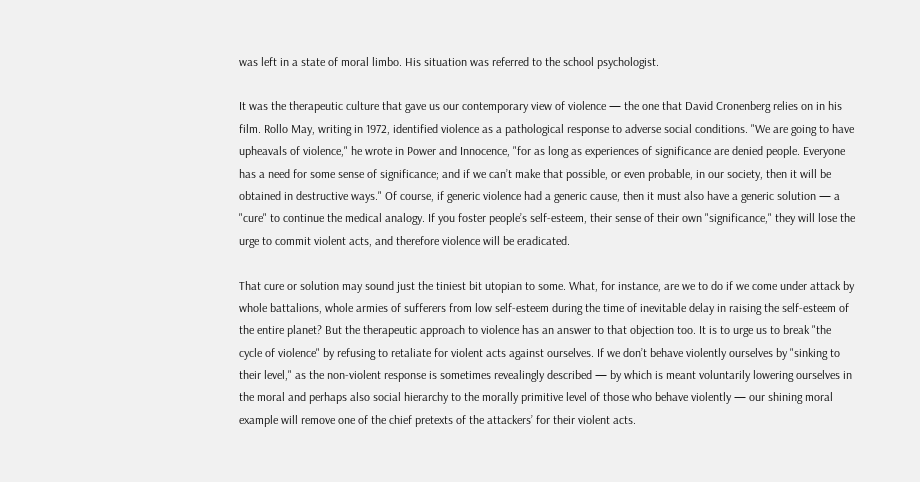was left in a state of moral limbo. His situation was referred to the school psychologist.

It was the therapeutic culture that gave us our contemporary view of violence — the one that David Cronenberg relies on in his film. Rollo May, writing in 1972, identified violence as a pathological response to adverse social conditions. "We are going to have upheavals of violence," he wrote in Power and Innocence, "for as long as experiences of significance are denied people. Everyone has a need for some sense of significance; and if we can’t make that possible, or even probable, in our society, then it will be obtained in destructive ways." Of course, if generic violence had a generic cause, then it must also have a generic solution — a "cure" to continue the medical analogy. If you foster people’s self-esteem, their sense of their own "significance," they will lose the urge to commit violent acts, and therefore violence will be eradicated.

That cure or solution may sound just the tiniest bit utopian to some. What, for instance, are we to do if we come under attack by whole battalions, whole armies of sufferers from low self-esteem during the time of inevitable delay in raising the self-esteem of the entire planet? But the therapeutic approach to violence has an answer to that objection too. It is to urge us to break "the cycle of violence" by refusing to retaliate for violent acts against ourselves. If we don’t behave violently ourselves by "sinking to their level," as the non-violent response is sometimes revealingly described — by which is meant voluntarily lowering ourselves in the moral and perhaps also social hierarchy to the morally primitive level of those who behave violently — our shining moral example will remove one of the chief pretexts of the attackers’ for their violent acts.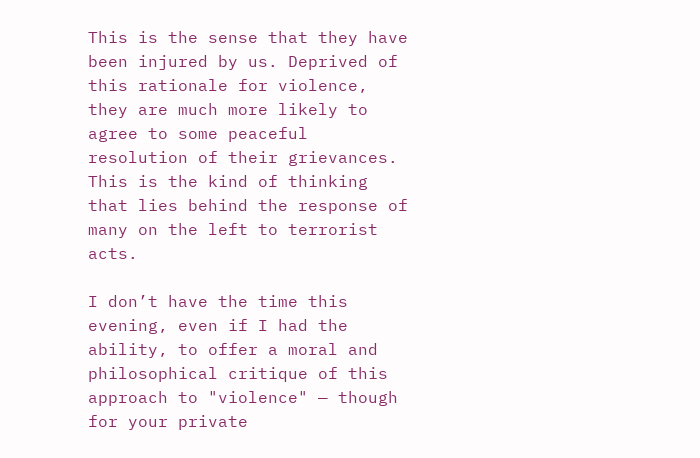This is the sense that they have been injured by us. Deprived of this rationale for violence, they are much more likely to agree to some peaceful resolution of their grievances. This is the kind of thinking that lies behind the response of many on the left to terrorist acts.

I don’t have the time this evening, even if I had the ability, to offer a moral and philosophical critique of this approach to "violence" — though for your private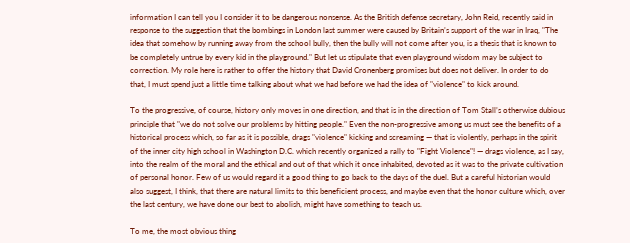information I can tell you I consider it to be dangerous nonsense. As the British defense secretary, John Reid, recently said in response to the suggestion that the bombings in London last summer were caused by Britain’s support of the war in Iraq, "The idea that somehow by running away from the school bully, then the bully will not come after you, is a thesis that is known to be completely untrue by every kid in the playground." But let us stipulate that even playground wisdom may be subject to correction. My role here is rather to offer the history that David Cronenberg promises but does not deliver. In order to do that, I must spend just a little time talking about what we had before we had the idea of "violence" to kick around.

To the progressive, of course, history only moves in one direction, and that is in the direction of Tom Stall’s otherwise dubious principle that "we do not solve our problems by hitting people." Even the non-progressive among us must see the benefits of a historical process which, so far as it is possible, drags "violence" kicking and screaming — that is violently, perhaps in the spirit of the inner city high school in Washington D.C. which recently organized a rally to "Fight Violence"! — drags violence, as I say, into the realm of the moral and the ethical and out of that which it once inhabited, devoted as it was to the private cultivation of personal honor. Few of us would regard it a good thing to go back to the days of the duel. But a careful historian would also suggest, I think, that there are natural limits to this beneficient process, and maybe even that the honor culture which, over the last century, we have done our best to abolish, might have something to teach us.

To me, the most obvious thing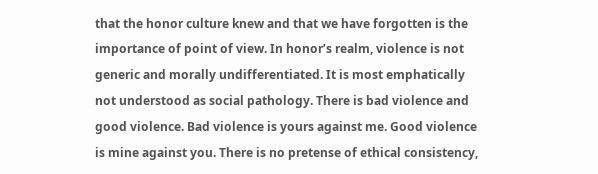that the honor culture knew and that we have forgotten is the importance of point of view. In honor’s realm, violence is not generic and morally undifferentiated. It is most emphatically not understood as social pathology. There is bad violence and good violence. Bad violence is yours against me. Good violence is mine against you. There is no pretense of ethical consistency,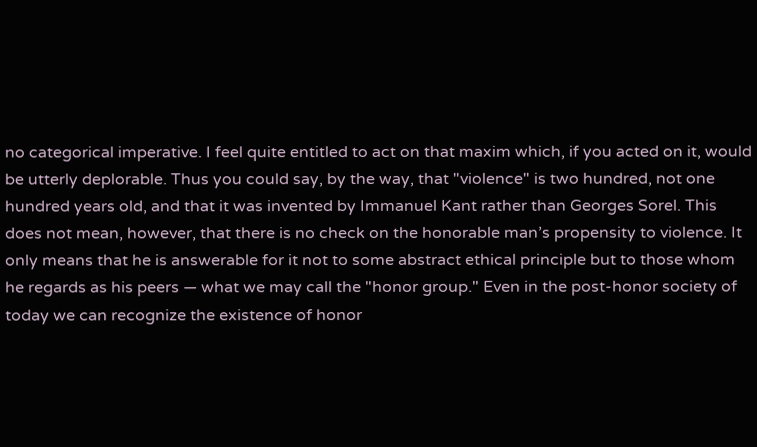no categorical imperative. I feel quite entitled to act on that maxim which, if you acted on it, would be utterly deplorable. Thus you could say, by the way, that "violence" is two hundred, not one hundred years old, and that it was invented by Immanuel Kant rather than Georges Sorel. This does not mean, however, that there is no check on the honorable man’s propensity to violence. It only means that he is answerable for it not to some abstract ethical principle but to those whom he regards as his peers — what we may call the "honor group." Even in the post-honor society of today we can recognize the existence of honor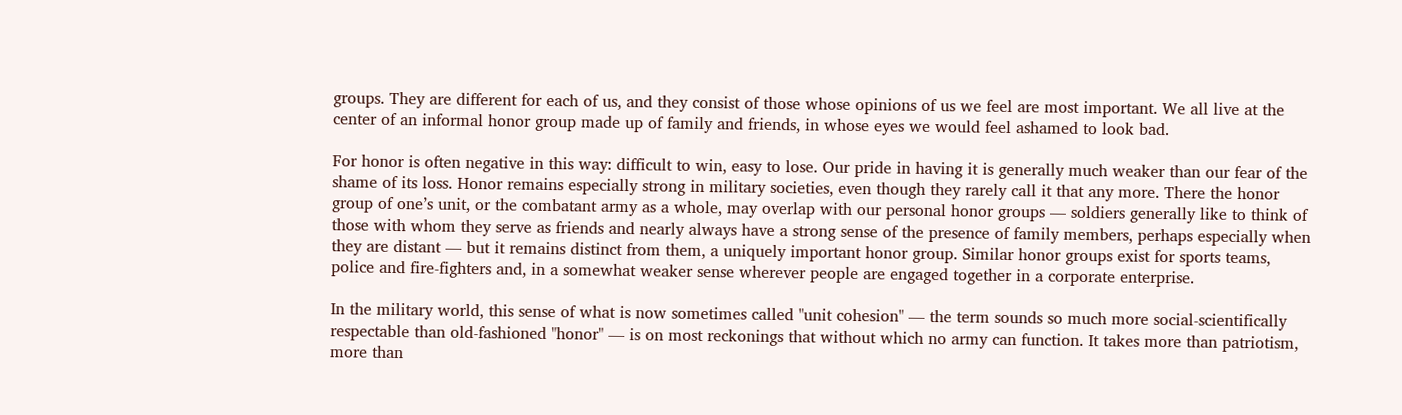groups. They are different for each of us, and they consist of those whose opinions of us we feel are most important. We all live at the center of an informal honor group made up of family and friends, in whose eyes we would feel ashamed to look bad.

For honor is often negative in this way: difficult to win, easy to lose. Our pride in having it is generally much weaker than our fear of the shame of its loss. Honor remains especially strong in military societies, even though they rarely call it that any more. There the honor group of one’s unit, or the combatant army as a whole, may overlap with our personal honor groups — soldiers generally like to think of those with whom they serve as friends and nearly always have a strong sense of the presence of family members, perhaps especially when they are distant — but it remains distinct from them, a uniquely important honor group. Similar honor groups exist for sports teams, police and fire-fighters and, in a somewhat weaker sense wherever people are engaged together in a corporate enterprise.

In the military world, this sense of what is now sometimes called "unit cohesion" — the term sounds so much more social-scientifically respectable than old-fashioned "honor" — is on most reckonings that without which no army can function. It takes more than patriotism, more than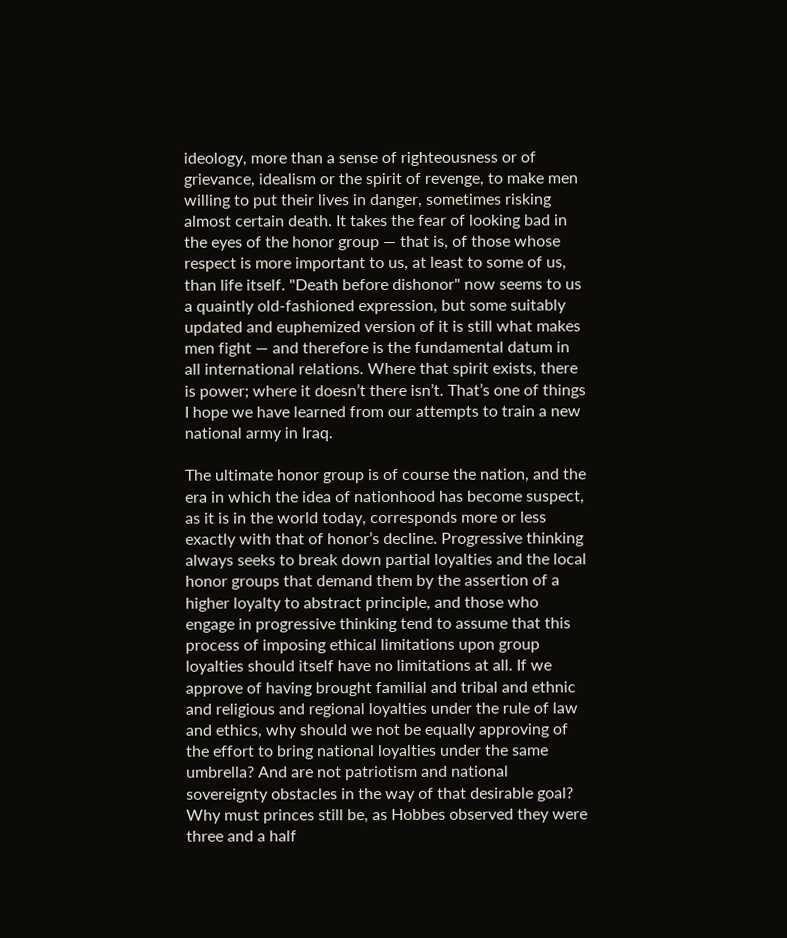ideology, more than a sense of righteousness or of grievance, idealism or the spirit of revenge, to make men willing to put their lives in danger, sometimes risking almost certain death. It takes the fear of looking bad in the eyes of the honor group — that is, of those whose respect is more important to us, at least to some of us, than life itself. "Death before dishonor" now seems to us a quaintly old-fashioned expression, but some suitably updated and euphemized version of it is still what makes men fight — and therefore is the fundamental datum in all international relations. Where that spirit exists, there is power; where it doesn’t there isn’t. That’s one of things I hope we have learned from our attempts to train a new national army in Iraq.

The ultimate honor group is of course the nation, and the era in which the idea of nationhood has become suspect, as it is in the world today, corresponds more or less exactly with that of honor’s decline. Progressive thinking always seeks to break down partial loyalties and the local honor groups that demand them by the assertion of a higher loyalty to abstract principle, and those who engage in progressive thinking tend to assume that this process of imposing ethical limitations upon group loyalties should itself have no limitations at all. If we approve of having brought familial and tribal and ethnic and religious and regional loyalties under the rule of law and ethics, why should we not be equally approving of the effort to bring national loyalties under the same umbrella? And are not patriotism and national sovereignty obstacles in the way of that desirable goal? Why must princes still be, as Hobbes observed they were three and a half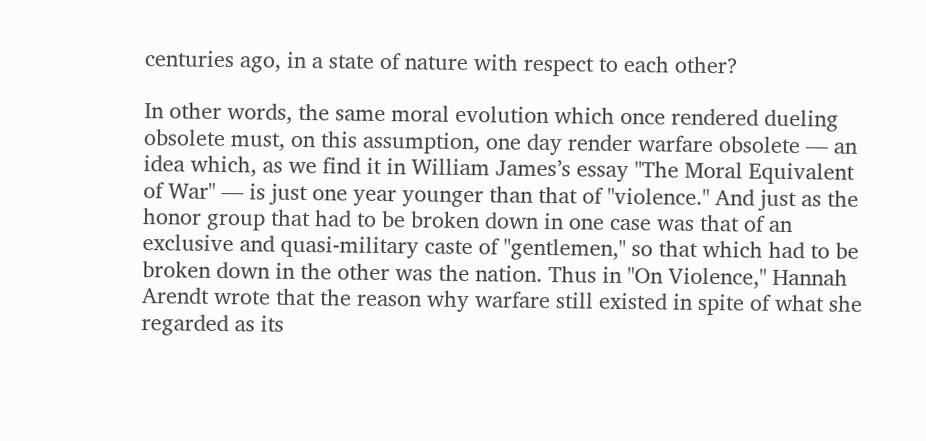centuries ago, in a state of nature with respect to each other?

In other words, the same moral evolution which once rendered dueling obsolete must, on this assumption, one day render warfare obsolete — an idea which, as we find it in William James’s essay "The Moral Equivalent of War" — is just one year younger than that of "violence." And just as the honor group that had to be broken down in one case was that of an exclusive and quasi-military caste of "gentlemen," so that which had to be broken down in the other was the nation. Thus in "On Violence," Hannah Arendt wrote that the reason why warfare still existed in spite of what she regarded as its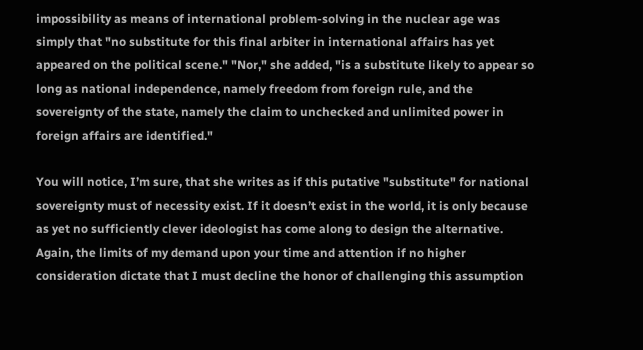impossibility as means of international problem-solving in the nuclear age was simply that "no substitute for this final arbiter in international affairs has yet appeared on the political scene." "Nor," she added, "is a substitute likely to appear so long as national independence, namely freedom from foreign rule, and the sovereignty of the state, namely the claim to unchecked and unlimited power in foreign affairs are identified."

You will notice, I’m sure, that she writes as if this putative "substitute" for national sovereignty must of necessity exist. If it doesn’t exist in the world, it is only because as yet no sufficiently clever ideologist has come along to design the alternative. Again, the limits of my demand upon your time and attention if no higher consideration dictate that I must decline the honor of challenging this assumption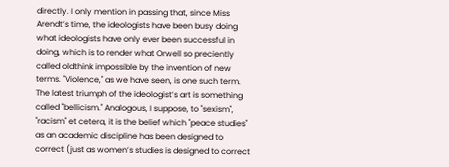directly. I only mention in passing that, since Miss Arendt’s time, the ideologists have been busy doing what ideologists have only ever been successful in doing, which is to render what Orwell so preciently called oldthink impossible by the invention of new terms. "Violence," as we have seen, is one such term. The latest triumph of the ideologist’s art is something called "bellicism." Analogous, I suppose, to "sexism", "racism" et cetera, it is the belief which "peace studies" as an academic discipline has been designed to correct (just as women’s studies is designed to correct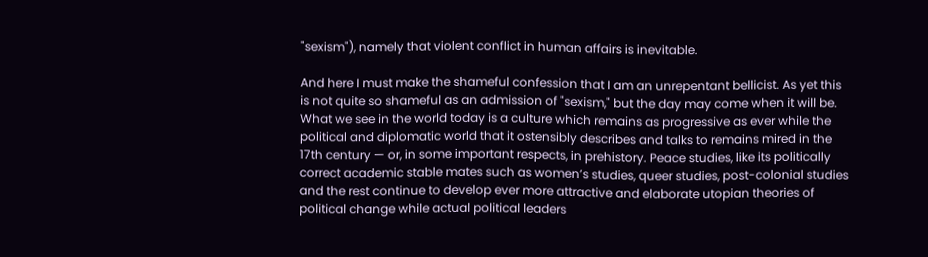"sexism"), namely that violent conflict in human affairs is inevitable.

And here I must make the shameful confession that I am an unrepentant bellicist. As yet this is not quite so shameful as an admission of "sexism," but the day may come when it will be. What we see in the world today is a culture which remains as progressive as ever while the political and diplomatic world that it ostensibly describes and talks to remains mired in the 17th century — or, in some important respects, in prehistory. Peace studies, like its politically correct academic stable mates such as women’s studies, queer studies, post-colonial studies and the rest continue to develop ever more attractive and elaborate utopian theories of political change while actual political leaders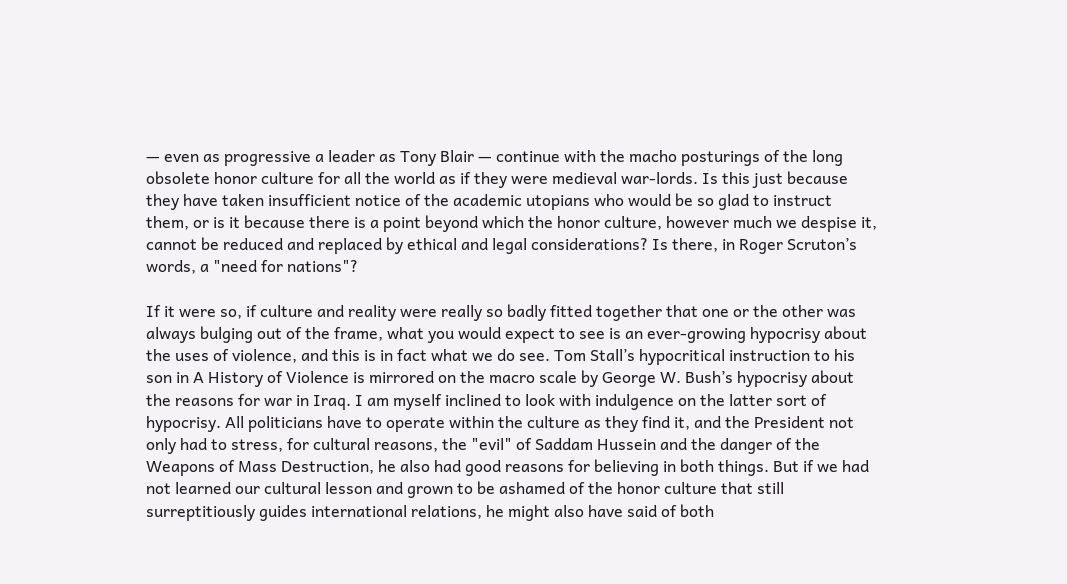— even as progressive a leader as Tony Blair — continue with the macho posturings of the long obsolete honor culture for all the world as if they were medieval war-lords. Is this just because they have taken insufficient notice of the academic utopians who would be so glad to instruct them, or is it because there is a point beyond which the honor culture, however much we despise it, cannot be reduced and replaced by ethical and legal considerations? Is there, in Roger Scruton’s words, a "need for nations"?

If it were so, if culture and reality were really so badly fitted together that one or the other was always bulging out of the frame, what you would expect to see is an ever-growing hypocrisy about the uses of violence, and this is in fact what we do see. Tom Stall’s hypocritical instruction to his son in A History of Violence is mirrored on the macro scale by George W. Bush’s hypocrisy about the reasons for war in Iraq. I am myself inclined to look with indulgence on the latter sort of hypocrisy. All politicians have to operate within the culture as they find it, and the President not only had to stress, for cultural reasons, the "evil" of Saddam Hussein and the danger of the Weapons of Mass Destruction, he also had good reasons for believing in both things. But if we had not learned our cultural lesson and grown to be ashamed of the honor culture that still surreptitiously guides international relations, he might also have said of both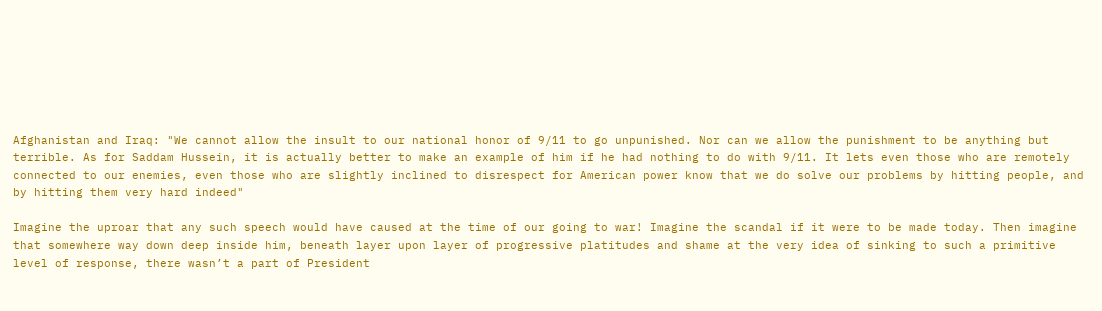Afghanistan and Iraq: "We cannot allow the insult to our national honor of 9/11 to go unpunished. Nor can we allow the punishment to be anything but terrible. As for Saddam Hussein, it is actually better to make an example of him if he had nothing to do with 9/11. It lets even those who are remotely connected to our enemies, even those who are slightly inclined to disrespect for American power know that we do solve our problems by hitting people, and by hitting them very hard indeed"

Imagine the uproar that any such speech would have caused at the time of our going to war! Imagine the scandal if it were to be made today. Then imagine that somewhere way down deep inside him, beneath layer upon layer of progressive platitudes and shame at the very idea of sinking to such a primitive level of response, there wasn’t a part of President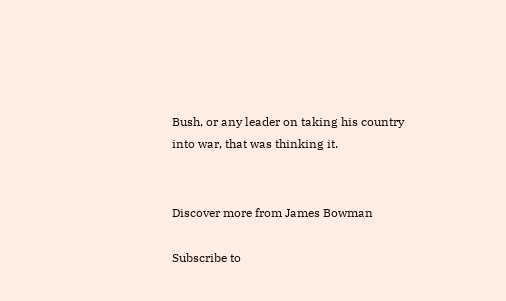Bush, or any leader on taking his country into war, that was thinking it.


Discover more from James Bowman

Subscribe to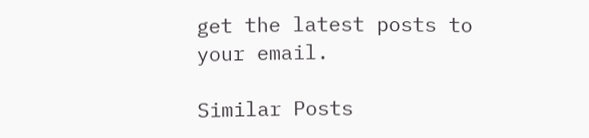get the latest posts to your email.

Similar Posts